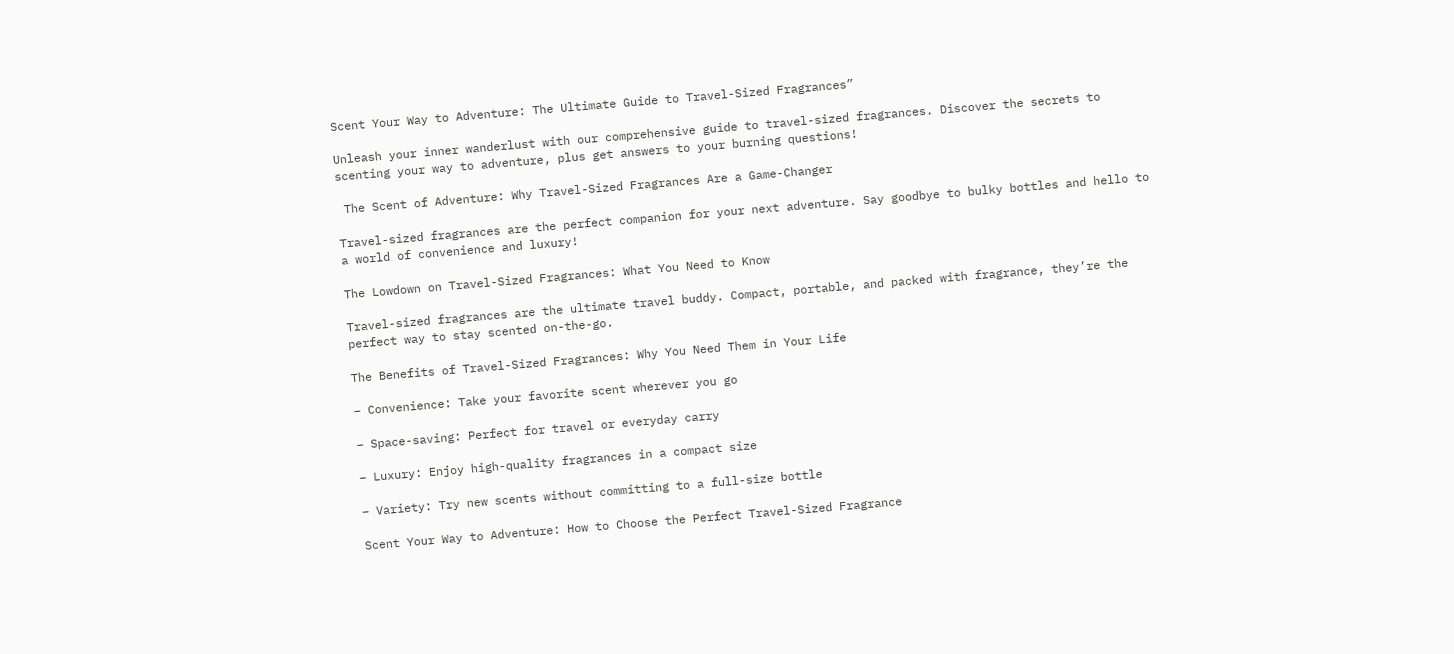Scent Your Way to Adventure: The Ultimate Guide to Travel-Sized Fragrances”

Unleash your inner wanderlust with our comprehensive guide to travel-sized fragrances. Discover the secrets to scenting your way to adventure, plus get answers to your burning questions!

 The Scent of Adventure: Why Travel-Sized Fragrances Are a Game-Changer

Travel-sized fragrances are the perfect companion for your next adventure. Say goodbye to bulky bottles and hello to a world of convenience and luxury!

The Lowdown on Travel-Sized Fragrances: What You Need to Know

Travel-sized fragrances are the ultimate travel buddy. Compact, portable, and packed with fragrance, they’re the perfect way to stay scented on-the-go.

The Benefits of Travel-Sized Fragrances: Why You Need Them in Your Life

– Convenience: Take your favorite scent wherever you go

– Space-saving: Perfect for travel or everyday carry

– Luxury: Enjoy high-quality fragrances in a compact size

– Variety: Try new scents without committing to a full-size bottle

Scent Your Way to Adventure: How to Choose the Perfect Travel-Sized Fragrance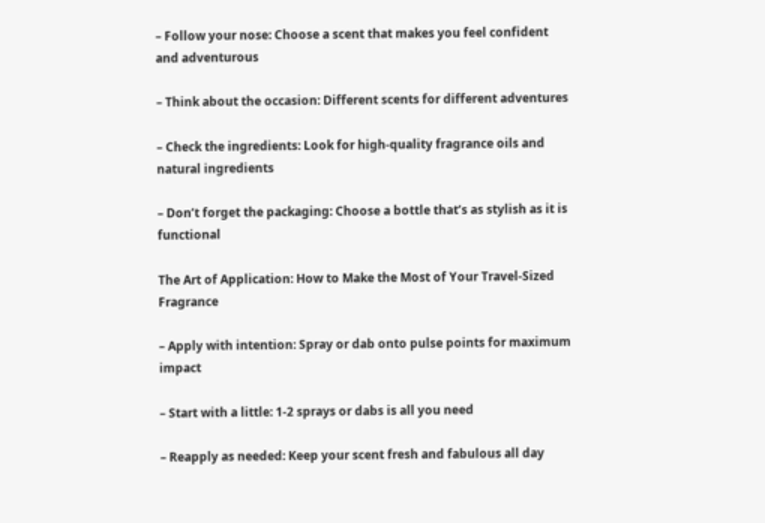– Follow your nose: Choose a scent that makes you feel confident and adventurous

– Think about the occasion: Different scents for different adventures

– Check the ingredients: Look for high-quality fragrance oils and natural ingredients

– Don’t forget the packaging: Choose a bottle that’s as stylish as it is functional

The Art of Application: How to Make the Most of Your Travel-Sized Fragrance

– Apply with intention: Spray or dab onto pulse points for maximum impact

– Start with a little: 1-2 sprays or dabs is all you need

– Reapply as needed: Keep your scent fresh and fabulous all day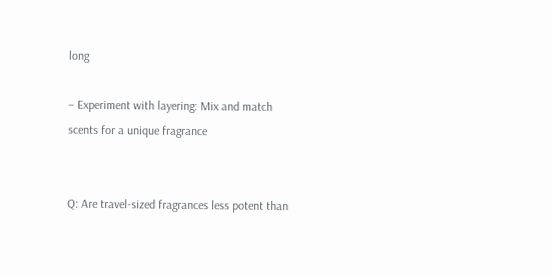long

– Experiment with layering: Mix and match scents for a unique fragrance


Q: Are travel-sized fragrances less potent than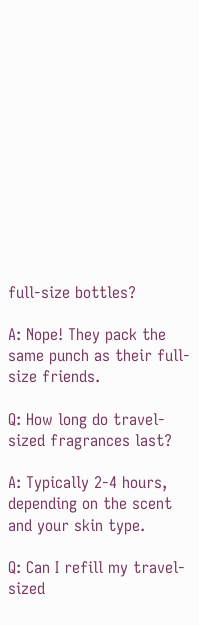full-size bottles?

A: Nope! They pack the same punch as their full-size friends.

Q: How long do travel-sized fragrances last?

A: Typically 2-4 hours, depending on the scent and your skin type.

Q: Can I refill my travel-sized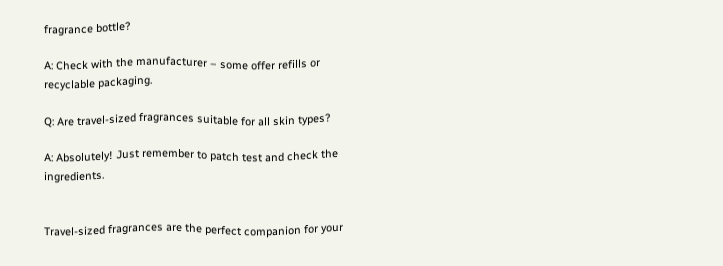fragrance bottle?

A: Check with the manufacturer – some offer refills or recyclable packaging.

Q: Are travel-sized fragrances suitable for all skin types?

A: Absolutely! Just remember to patch test and check the ingredients.


Travel-sized fragrances are the perfect companion for your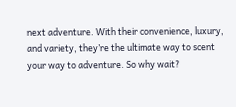next adventure. With their convenience, luxury, and variety, they’re the ultimate way to scent your way to adventure. So why wait?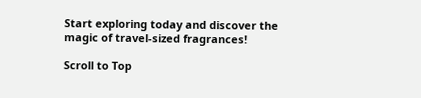Start exploring today and discover the magic of travel-sized fragrances!

Scroll to Top